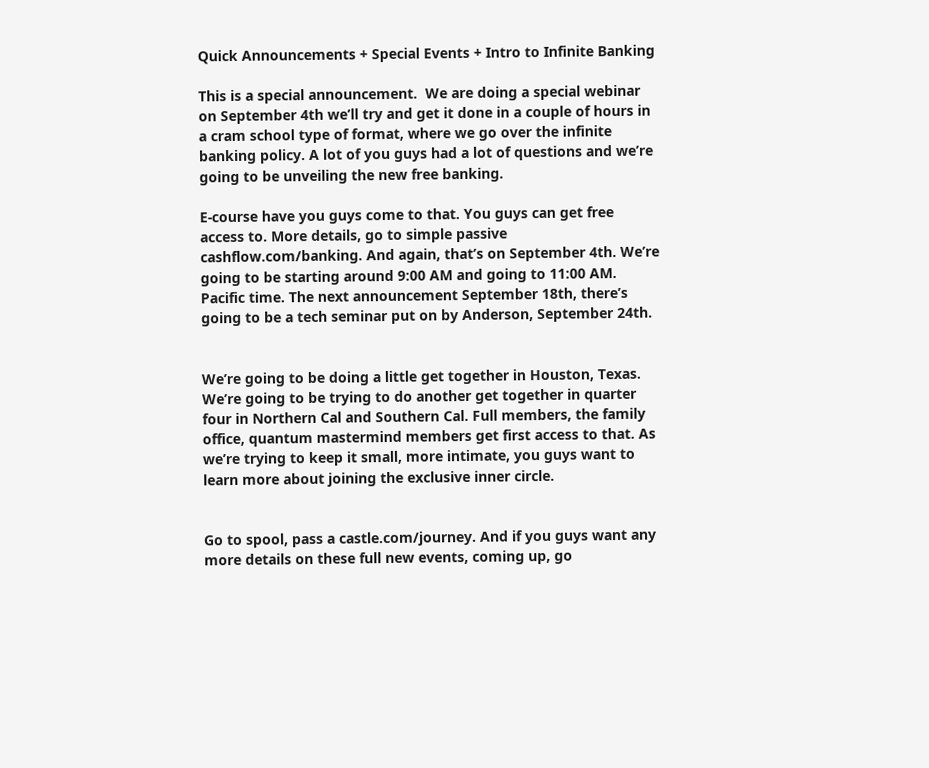Quick Announcements + Special Events + Intro to Infinite Banking

This is a special announcement.  We are doing a special webinar on September 4th we’ll try and get it done in a couple of hours in a cram school type of format, where we go over the infinite banking policy. A lot of you guys had a lot of questions and we’re going to be unveiling the new free banking.

E-course have you guys come to that. You guys can get free access to. More details, go to simple passive cashflow.com/banking. And again, that’s on September 4th. We’re going to be starting around 9:00 AM and going to 11:00 AM. Pacific time. The next announcement September 18th, there’s going to be a tech seminar put on by Anderson, September 24th.


We’re going to be doing a little get together in Houston, Texas. We’re going to be trying to do another get together in quarter four in Northern Cal and Southern Cal. Full members, the family office, quantum mastermind members get first access to that. As we’re trying to keep it small, more intimate, you guys want to learn more about joining the exclusive inner circle.


Go to spool, pass a castle.com/journey. And if you guys want any more details on these full new events, coming up, go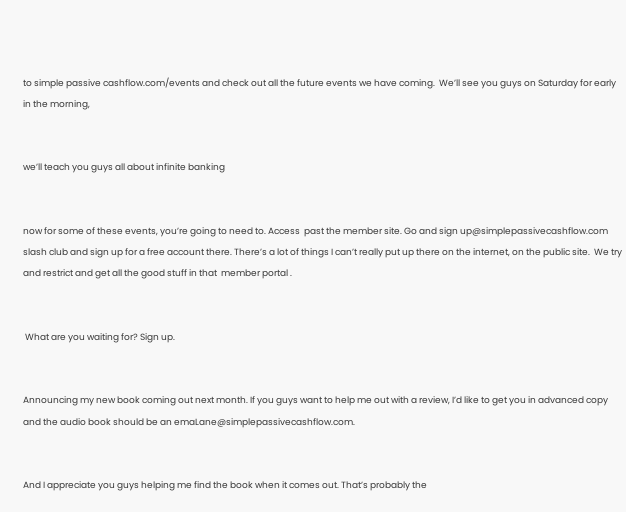to simple passive cashflow.com/events and check out all the future events we have coming.  We’ll see you guys on Saturday for early in the morning,


we’ll teach you guys all about infinite banking


now for some of these events, you’re going to need to. Access  past the member site. Go and sign up@simplepassivecashflow.com slash club and sign up for a free account there. There’s a lot of things I can’t really put up there on the internet, on the public site.  We try and restrict and get all the good stuff in that  member portal .


 What are you waiting for? Sign up.


Announcing my new book coming out next month. If you guys want to help me out with a review, I’d like to get you in advanced copy and the audio book should be an emaLane@simplepassivecashflow.com.


And I appreciate you guys helping me find the book when it comes out. That’s probably the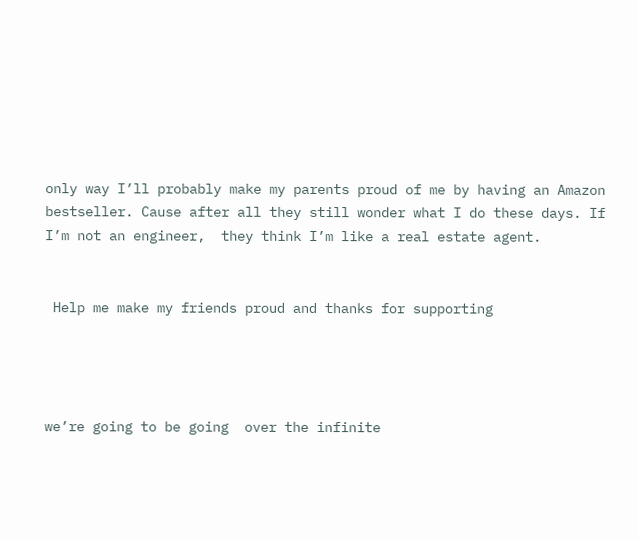only way I’ll probably make my parents proud of me by having an Amazon bestseller. Cause after all they still wonder what I do these days. If I’m not an engineer,  they think I’m like a real estate agent.


 Help me make my friends proud and thanks for supporting




we’re going to be going  over the infinite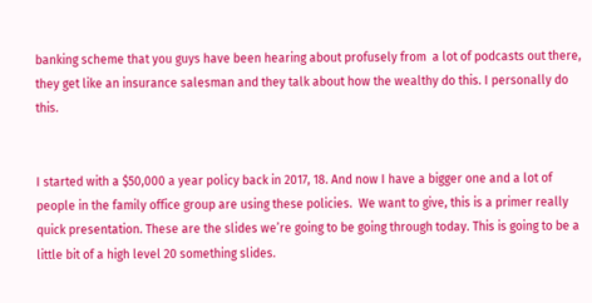banking scheme that you guys have been hearing about profusely from  a lot of podcasts out there, they get like an insurance salesman and they talk about how the wealthy do this. I personally do this.


I started with a $50,000 a year policy back in 2017, 18. And now I have a bigger one and a lot of people in the family office group are using these policies.  We want to give, this is a primer really quick presentation. These are the slides we’re going to be going through today. This is going to be a little bit of a high level 20 something slides.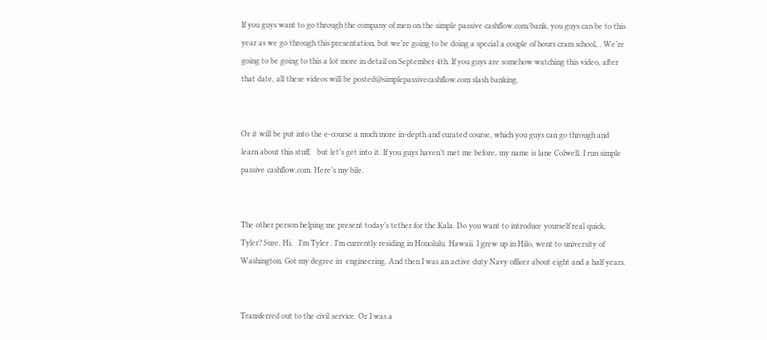If you guys want to go through the company of men on the simple passive cashflow.com/bank, you guys can be to this year as we go through this presentation, but we’re going to be doing a special a couple of hours cram school, . We’re going to be going to this a lot more in detail on September 4th. If you guys are somehow watching this video, after that date, all these videos will be posted@simplepassivecashflow.com slash banking.


Or it will be put into the e-course a much more in-depth and curated course, which you guys can go through and learn about this stuff,   but let’s get into it. If you guys haven’t met me before, my name is lane Colwell. I run simple passive cashflow.com. Here’s my bile.


The other person helping me present today’s tether for the Kala. Do you want to introduce yourself real quick, Tyler? Sure. Hi,   I’m Tyler . I’m currently residing in Honolulu. Hawaii. I grew up in Hilo, went to university of Washington. Got my degree in  engineering. And then I was an active duty Navy officer about eight and a half years.


Transferred out to the civil service. Or I was a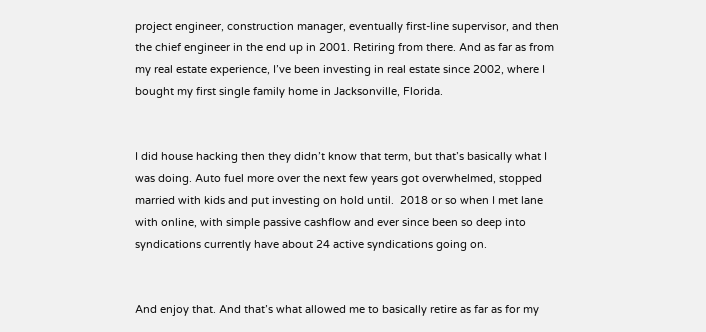project engineer, construction manager, eventually first-line supervisor, and then the chief engineer in the end up in 2001. Retiring from there. And as far as from my real estate experience, I’ve been investing in real estate since 2002, where I bought my first single family home in Jacksonville, Florida.


I did house hacking then they didn’t know that term, but that’s basically what I was doing. Auto fuel more over the next few years got overwhelmed, stopped married with kids and put investing on hold until.  2018 or so when I met lane with online, with simple passive cashflow and ever since been so deep into syndications currently have about 24 active syndications going on.


And enjoy that. And that’s what allowed me to basically retire as far as for my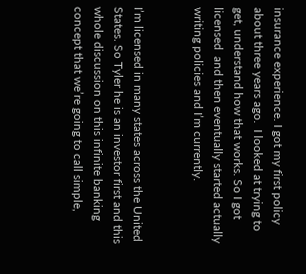insurance experience. I got my first policy about three years ago.  I looked at trying to get, understand how that works. So I got licensed  and then eventually started actually writing policies and I’m currently.


I’m licensed in many states across the United States. So Tyler he is an investor first and this whole discussion on this infinite banking concept that we’re going to call simple,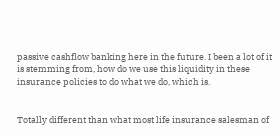passive cashflow banking here in the future. I been a lot of it is stemming from, how do we use this liquidity in these insurance policies to do what we do, which is.


Totally different than what most life insurance salesman of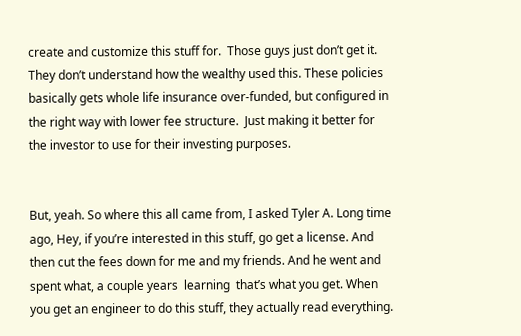create and customize this stuff for.  Those guys just don’t get it. They don’t understand how the wealthy used this. These policies basically gets whole life insurance over-funded, but configured in the right way with lower fee structure.  Just making it better for the investor to use for their investing purposes.


But, yeah. So where this all came from, I asked Tyler A. Long time ago, Hey, if you’re interested in this stuff, go get a license. And then cut the fees down for me and my friends. And he went and spent what, a couple years  learning  that’s what you get. When you get an engineer to do this stuff, they actually read everything.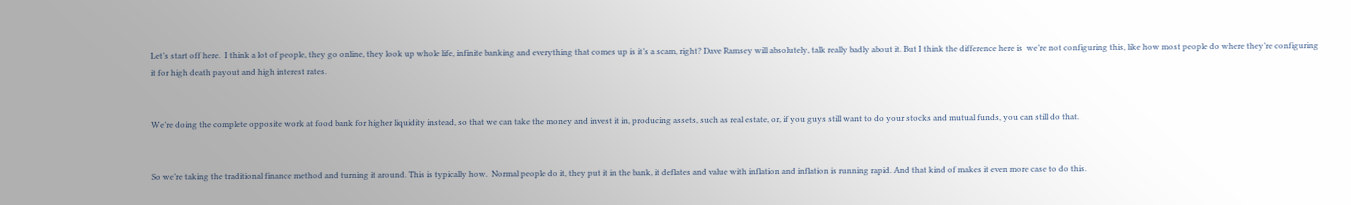Let’s start off here.  I think a lot of people, they go online, they look up whole life, infinite banking and everything that comes up is it’s a scam, right? Dave Ramsey will absolutely, talk really badly about it. But I think the difference here is  we’re not configuring this, like how most people do where they’re configuring it for high death payout and high interest rates.


We’re doing the complete opposite work at food bank for higher liquidity instead, so that we can take the money and invest it in, producing assets, such as real estate, or, if you guys still want to do your stocks and mutual funds, you can still do that.


So we’re taking the traditional finance method and turning it around. This is typically how.  Normal people do it, they put it in the bank, it deflates and value with inflation and inflation is running rapid. And that kind of makes it even more case to do this.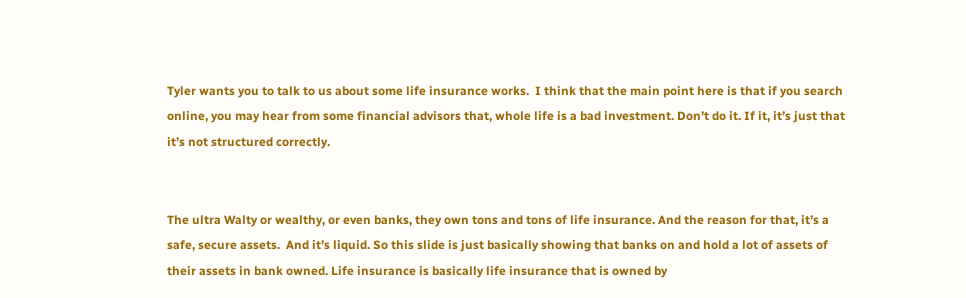Tyler wants you to talk to us about some life insurance works.  I think that the main point here is that if you search online, you may hear from some financial advisors that, whole life is a bad investment. Don’t do it. If it, it’s just that it’s not structured correctly.


The ultra Walty or wealthy, or even banks, they own tons and tons of life insurance. And the reason for that, it’s a safe, secure assets.  And it’s liquid. So this slide is just basically showing that banks on and hold a lot of assets of their assets in bank owned. Life insurance is basically life insurance that is owned by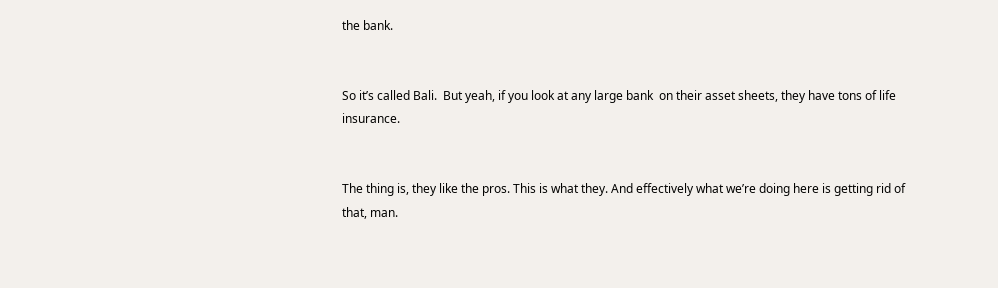the bank.


So it’s called Bali.  But yeah, if you look at any large bank  on their asset sheets, they have tons of life insurance.


The thing is, they like the pros. This is what they. And effectively what we’re doing here is getting rid of that, man.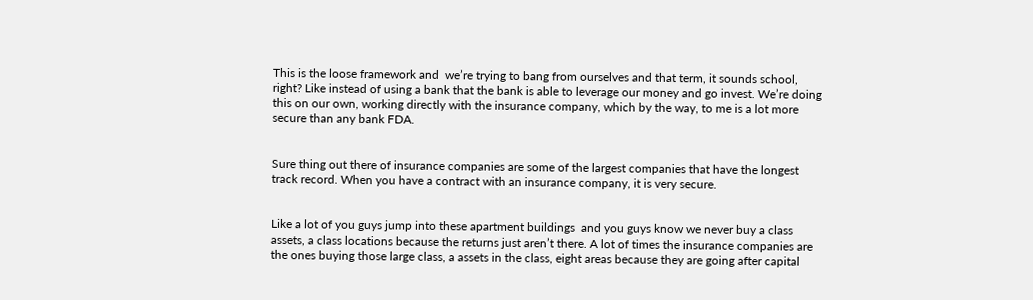This is the loose framework and  we’re trying to bang from ourselves and that term, it sounds school, right? Like instead of using a bank that the bank is able to leverage our money and go invest. We’re doing this on our own, working directly with the insurance company, which by the way, to me is a lot more secure than any bank FDA.


Sure thing out there of insurance companies are some of the largest companies that have the longest track record. When you have a contract with an insurance company, it is very secure.


Like a lot of you guys jump into these apartment buildings  and you guys know we never buy a class assets, a class locations because the returns just aren’t there. A lot of times the insurance companies are the ones buying those large class, a assets in the class, eight areas because they are going after capital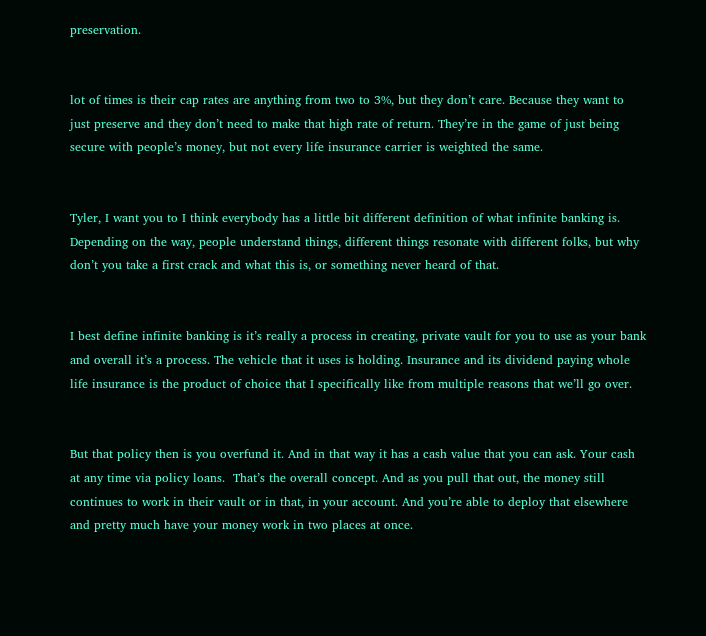preservation.


lot of times is their cap rates are anything from two to 3%, but they don’t care. Because they want to just preserve and they don’t need to make that high rate of return. They’re in the game of just being secure with people’s money, but not every life insurance carrier is weighted the same.


Tyler, I want you to I think everybody has a little bit different definition of what infinite banking is. Depending on the way, people understand things, different things resonate with different folks, but why don’t you take a first crack and what this is, or something never heard of that.


I best define infinite banking is it’s really a process in creating, private vault for you to use as your bank and overall it’s a process. The vehicle that it uses is holding. Insurance and its dividend paying whole life insurance is the product of choice that I specifically like from multiple reasons that we’ll go over.


But that policy then is you overfund it. And in that way it has a cash value that you can ask. Your cash at any time via policy loans.  That’s the overall concept. And as you pull that out, the money still continues to work in their vault or in that, in your account. And you’re able to deploy that elsewhere and pretty much have your money work in two places at once.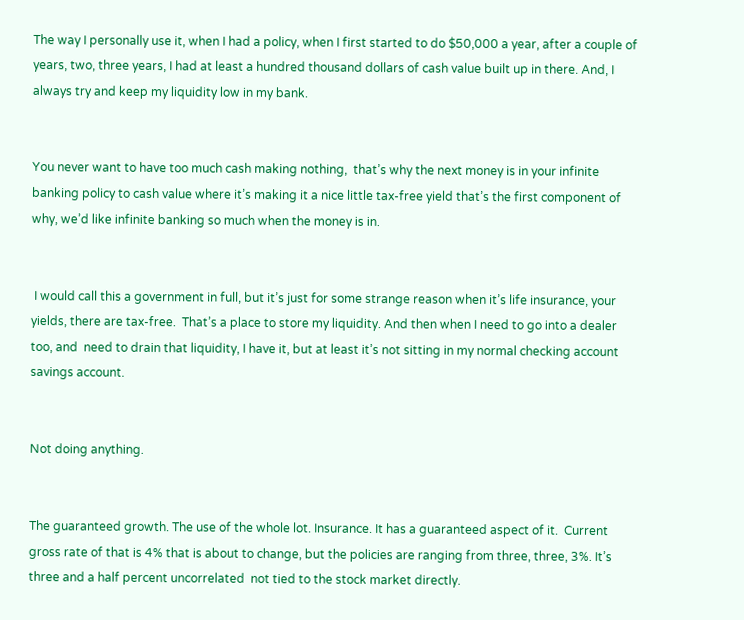The way I personally use it, when I had a policy, when I first started to do $50,000 a year, after a couple of years, two, three years, I had at least a hundred thousand dollars of cash value built up in there. And, I always try and keep my liquidity low in my bank.


You never want to have too much cash making nothing,  that’s why the next money is in your infinite banking policy to cash value where it’s making it a nice little tax-free yield that’s the first component of why, we’d like infinite banking so much when the money is in.


 I would call this a government in full, but it’s just for some strange reason when it’s life insurance, your yields, there are tax-free.  That’s a place to store my liquidity. And then when I need to go into a dealer too, and  need to drain that liquidity, I have it, but at least it’s not sitting in my normal checking account savings account.


Not doing anything.


The guaranteed growth. The use of the whole lot. Insurance. It has a guaranteed aspect of it.  Current gross rate of that is 4% that is about to change, but the policies are ranging from three, three, 3%. It’s three and a half percent uncorrelated  not tied to the stock market directly.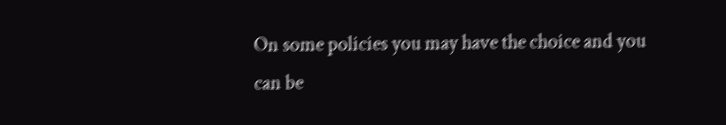On some policies you may have the choice and you can be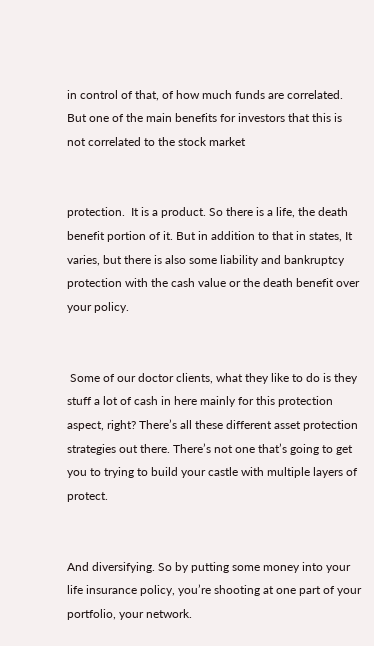in control of that, of how much funds are correlated. But one of the main benefits for investors that this is not correlated to the stock market


protection.  It is a product. So there is a life, the death benefit portion of it. But in addition to that in states, It varies, but there is also some liability and bankruptcy protection with the cash value or the death benefit over your policy.


 Some of our doctor clients, what they like to do is they stuff a lot of cash in here mainly for this protection aspect, right? There’s all these different asset protection strategies out there. There’s not one that’s going to get you to trying to build your castle with multiple layers of protect.


And diversifying. So by putting some money into your life insurance policy, you’re shooting at one part of your portfolio, your network.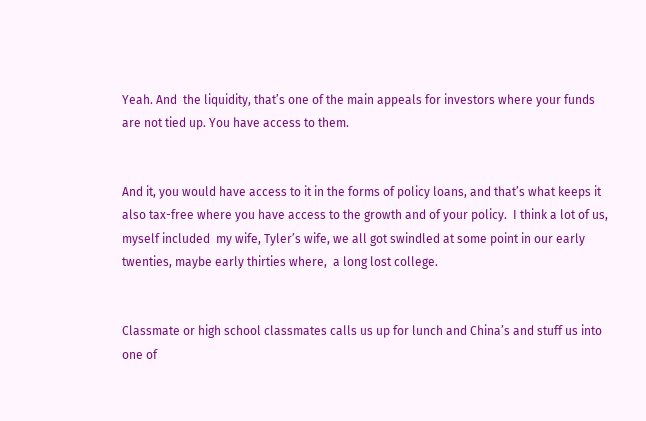Yeah. And  the liquidity, that’s one of the main appeals for investors where your funds are not tied up. You have access to them.


And it, you would have access to it in the forms of policy loans, and that’s what keeps it also tax-free where you have access to the growth and of your policy.  I think a lot of us, myself included  my wife, Tyler’s wife, we all got swindled at some point in our early twenties, maybe early thirties where,  a long lost college.


Classmate or high school classmates calls us up for lunch and China’s and stuff us into one of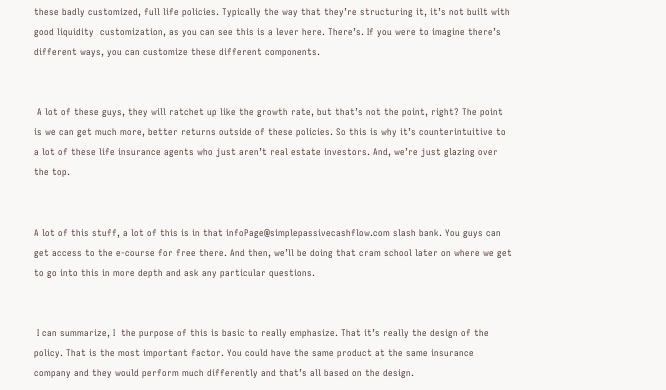these badly customized, full life policies. Typically the way that they’re structuring it, it’s not built with good liquidity  customization, as you can see this is a lever here. There’s. If you were to imagine there’s different ways, you can customize these different components.


 A lot of these guys, they will ratchet up like the growth rate, but that’s not the point, right? The point is we can get much more, better returns outside of these policies. So this is why it’s counterintuitive to a lot of these life insurance agents who just aren’t real estate investors. And, we’re just glazing over the top.


A lot of this stuff, a lot of this is in that infoPage@simplepassivecashflow.com slash bank. You guys can get access to the e-course for free there. And then, we’ll be doing that cram school later on where we get to go into this in more depth and ask any particular questions.


 I can summarize, I  the purpose of this is basic to really emphasize. That it’s really the design of the policy. That is the most important factor. You could have the same product at the same insurance company and they would perform much differently and that’s all based on the design.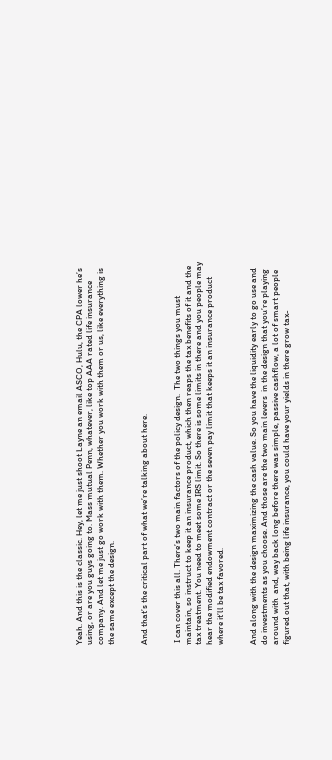Yeah. And this is the classic. Hey, let me just shoot Layne an email ASCO, Hulu, the CPA lower he’s using, or are you guys going to. Mass mutual Penn, whatever, like top AAA rated life insurance company. And let me just go work with them. Whether you work with them or us, like everything is the same except the design.


And that’s the critical part of what we’re talking about here.


 I can cover this all. There’s two main factors of the policy design.  The two things you must maintain, so instruct to keep it an insurance product, which then reaps the tax benefits of it and the tax treatment. You need to meet some IRS limit. So there is some limits in there and you people may hear the modified endowment contract or the seven pay limit that keeps it an insurance product where it’ll be tax favored.


And along with the design maximizing the cash value. So you have the liquidity early to go use and do investments as you choose. And those are the two main levers  in the design that you’re playing around with  and, way back long before there was simple, passive cashflow, a lot of smart people figured out that, with being life insurance, you could have your yields in there grow tax-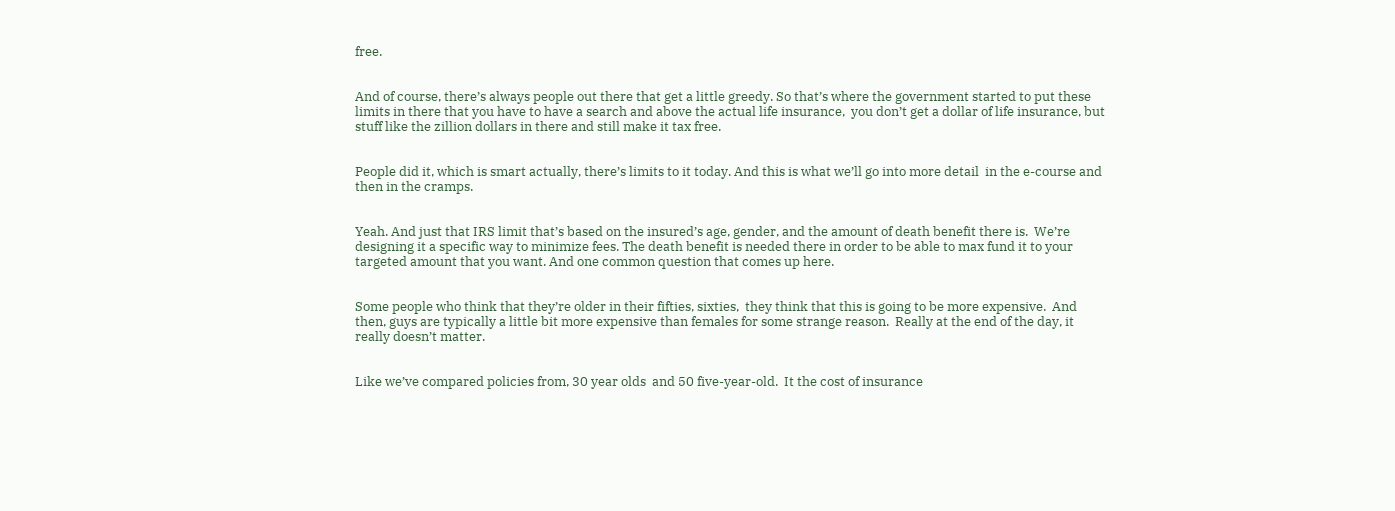free.


And of course, there’s always people out there that get a little greedy. So that’s where the government started to put these limits in there that you have to have a search and above the actual life insurance,  you don’t get a dollar of life insurance, but stuff like the zillion dollars in there and still make it tax free.


People did it, which is smart actually, there’s limits to it today. And this is what we’ll go into more detail  in the e-course and then in the cramps.


Yeah. And just that IRS limit that’s based on the insured’s age, gender, and the amount of death benefit there is.  We’re designing it a specific way to minimize fees. The death benefit is needed there in order to be able to max fund it to your targeted amount that you want. And one common question that comes up here.


Some people who think that they’re older in their fifties, sixties,  they think that this is going to be more expensive.  And then, guys are typically a little bit more expensive than females for some strange reason.  Really at the end of the day, it really doesn’t matter.


Like we’ve compared policies from, 30 year olds  and 50 five-year-old.  It the cost of insurance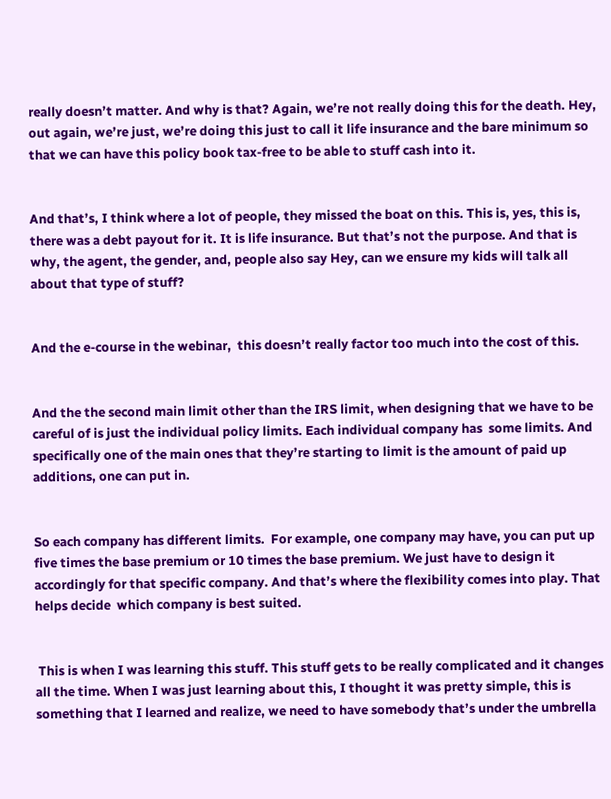really doesn’t matter. And why is that? Again, we’re not really doing this for the death. Hey, out again, we’re just, we’re doing this just to call it life insurance and the bare minimum so that we can have this policy book tax-free to be able to stuff cash into it.


And that’s, I think where a lot of people, they missed the boat on this. This is, yes, this is, there was a debt payout for it. It is life insurance. But that’s not the purpose. And that is why, the agent, the gender, and, people also say Hey, can we ensure my kids will talk all about that type of stuff?


And the e-course in the webinar,  this doesn’t really factor too much into the cost of this.


And the the second main limit other than the IRS limit, when designing that we have to be careful of is just the individual policy limits. Each individual company has  some limits. And specifically one of the main ones that they’re starting to limit is the amount of paid up additions, one can put in.


So each company has different limits.  For example, one company may have, you can put up  five times the base premium or 10 times the base premium. We just have to design it accordingly for that specific company. And that’s where the flexibility comes into play. That helps decide  which company is best suited.


 This is when I was learning this stuff. This stuff gets to be really complicated and it changes all the time. When I was just learning about this, I thought it was pretty simple, this is something that I learned and realize, we need to have somebody that’s under the umbrella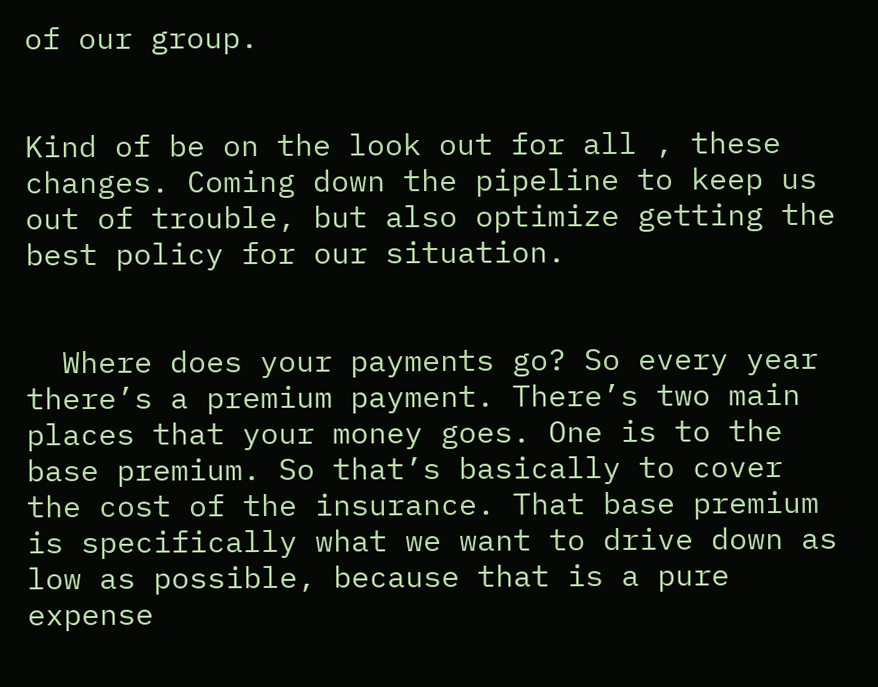of our group.


Kind of be on the look out for all , these changes. Coming down the pipeline to keep us out of trouble, but also optimize getting the best policy for our situation.


  Where does your payments go? So every year there’s a premium payment. There’s two main places that your money goes. One is to the base premium. So that’s basically to cover the cost of the insurance. That base premium is specifically what we want to drive down as low as possible, because that is a pure expense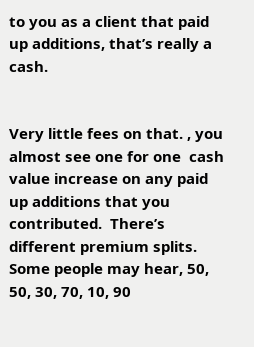to you as a client that paid up additions, that’s really a cash.


Very little fees on that. , you almost see one for one  cash value increase on any paid up additions that you contributed.  There’s different premium splits. Some people may hear, 50, 50, 30, 70, 10, 90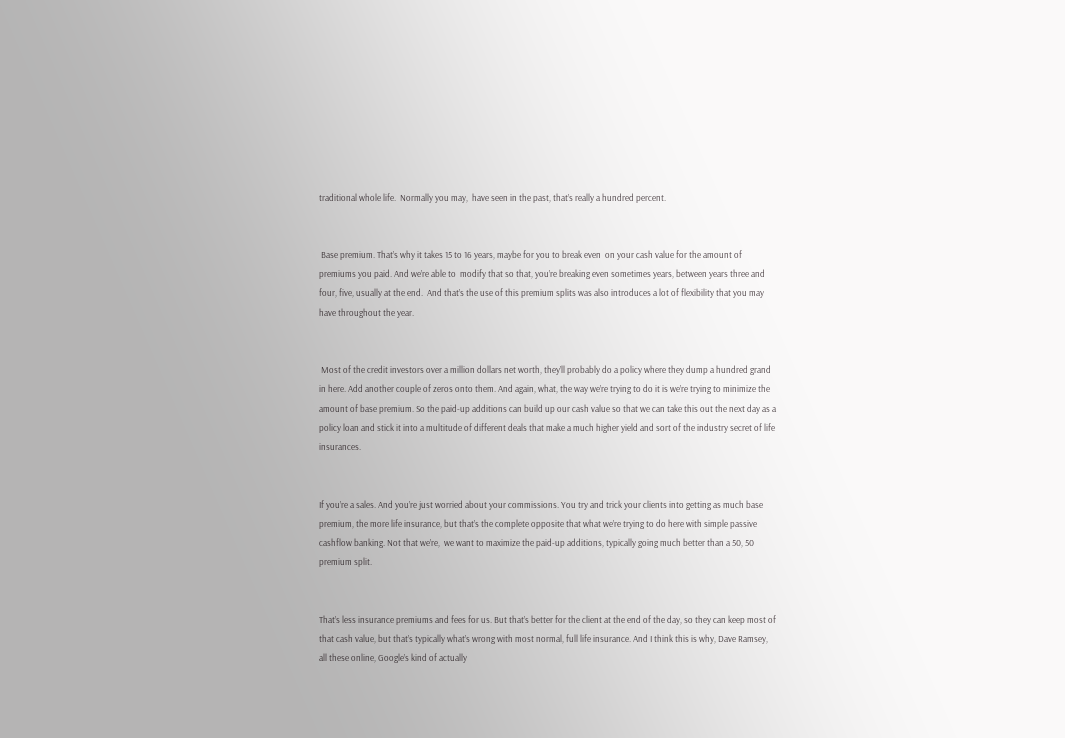traditional whole life.  Normally you may,  have seen in the past, that’s really a hundred percent.


 Base premium. That’s why it takes 15 to 16 years, maybe for you to break even  on your cash value for the amount of premiums you paid. And we’re able to  modify that so that, you’re breaking even sometimes years, between years three and four, five, usually at the end.  And that’s the use of this premium splits was also introduces a lot of flexibility that you may have throughout the year.


 Most of the credit investors over a million dollars net worth, they’ll probably do a policy where they dump a hundred grand in here. Add another couple of zeros onto them. And again, what, the way we’re trying to do it is we’re trying to minimize the amount of base premium. So the paid-up additions can build up our cash value so that we can take this out the next day as a policy loan and stick it into a multitude of different deals that make a much higher yield and sort of the industry secret of life insurances.


If you’re a sales. And you’re just worried about your commissions. You try and trick your clients into getting as much base premium, the more life insurance, but that’s the complete opposite that what we’re trying to do here with simple passive cashflow banking. Not that we’re,  we want to maximize the paid-up additions, typically going much better than a 50, 50 premium split.


That’s less insurance premiums and fees for us. But that’s better for the client at the end of the day, so they can keep most of that cash value, but that’s typically what’s wrong with most normal, full life insurance. And I think this is why, Dave Ramsey, all these online, Google’s kind of actually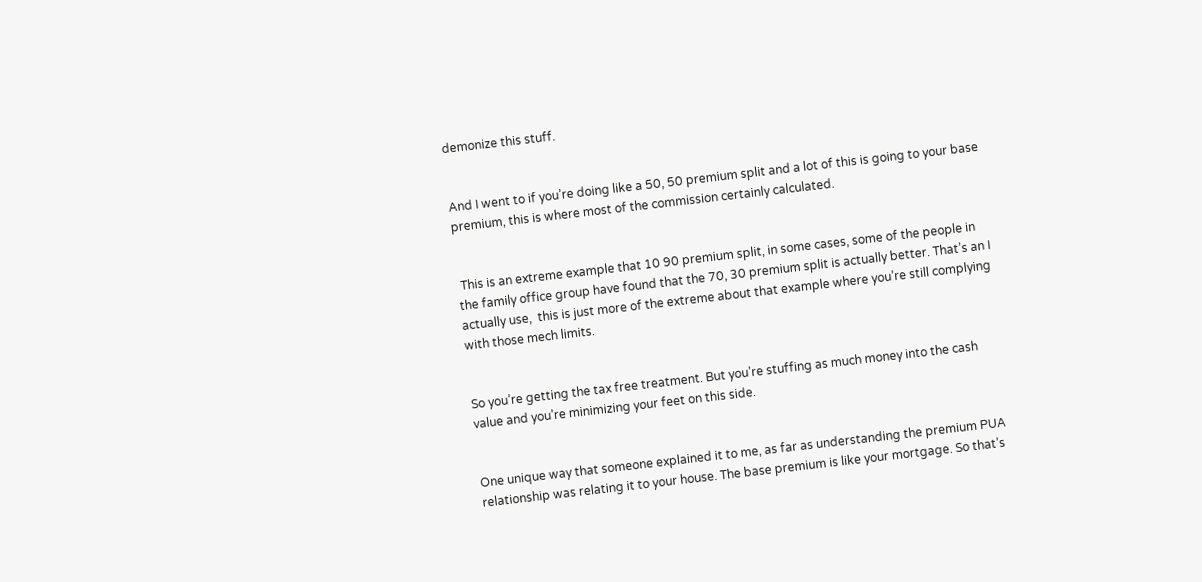demonize this stuff.


And I went to if you’re doing like a 50, 50 premium split and a lot of this is going to your base premium, this is where most of the commission certainly calculated.


 This is an extreme example that 10 90 premium split, in some cases, some of the people in the family office group have found that the 70, 30 premium split is actually better. That’s an I actually use,  this is just more of the extreme about that example where you’re still complying with those mech limits.


So you’re getting the tax free treatment. But you’re stuffing as much money into the cash value and you’re minimizing your feet on this side.


One unique way that someone explained it to me, as far as understanding the premium PUA relationship was relating it to your house. The base premium is like your mortgage. So that’s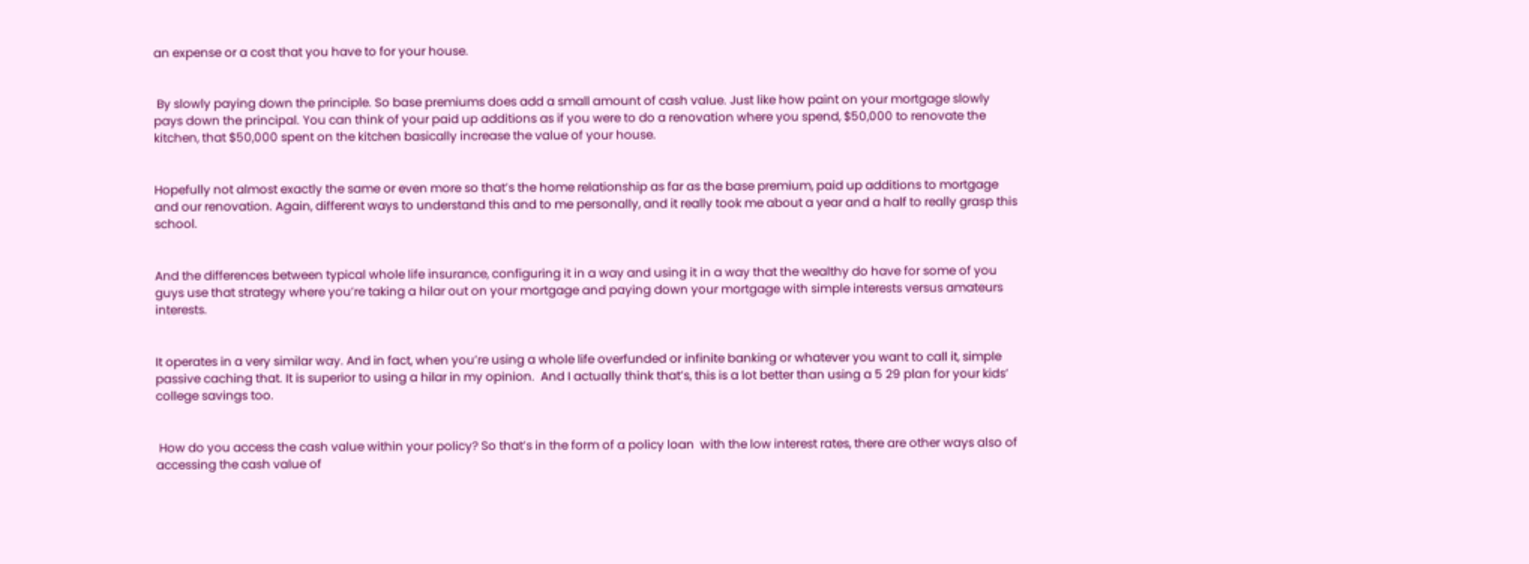an expense or a cost that you have to for your house.


 By slowly paying down the principle. So base premiums does add a small amount of cash value. Just like how paint on your mortgage slowly pays down the principal. You can think of your paid up additions as if you were to do a renovation where you spend, $50,000 to renovate the kitchen, that $50,000 spent on the kitchen basically increase the value of your house.


Hopefully not almost exactly the same or even more so that’s the home relationship as far as the base premium, paid up additions to mortgage  and our renovation. Again, different ways to understand this and to me personally, and it really took me about a year and a half to really grasp this school.


And the differences between typical whole life insurance, configuring it in a way and using it in a way that the wealthy do have for some of you guys use that strategy where you’re taking a hilar out on your mortgage and paying down your mortgage with simple interests versus amateurs interests.


It operates in a very similar way. And in fact, when you’re using a whole life overfunded or infinite banking or whatever you want to call it, simple passive caching that. It is superior to using a hilar in my opinion.  And I actually think that’s, this is a lot better than using a 5 29 plan for your kids’ college savings too.


 How do you access the cash value within your policy? So that’s in the form of a policy loan  with the low interest rates, there are other ways also of accessing the cash value of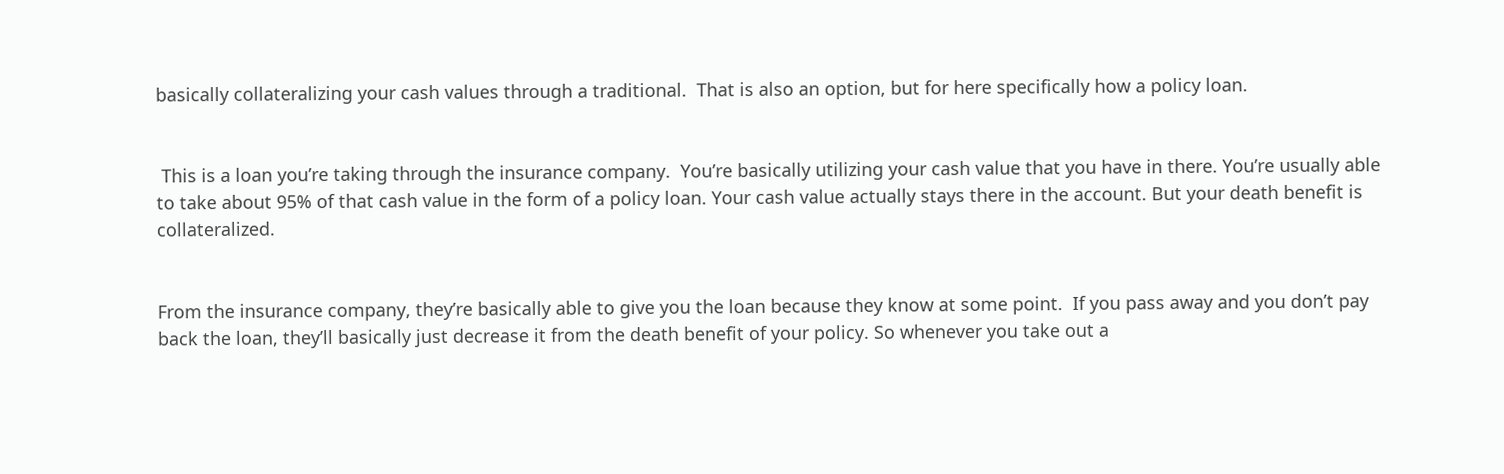basically collateralizing your cash values through a traditional.  That is also an option, but for here specifically how a policy loan.


 This is a loan you’re taking through the insurance company.  You’re basically utilizing your cash value that you have in there. You’re usually able to take about 95% of that cash value in the form of a policy loan. Your cash value actually stays there in the account. But your death benefit is collateralized.


From the insurance company, they’re basically able to give you the loan because they know at some point.  If you pass away and you don’t pay back the loan, they’ll basically just decrease it from the death benefit of your policy. So whenever you take out a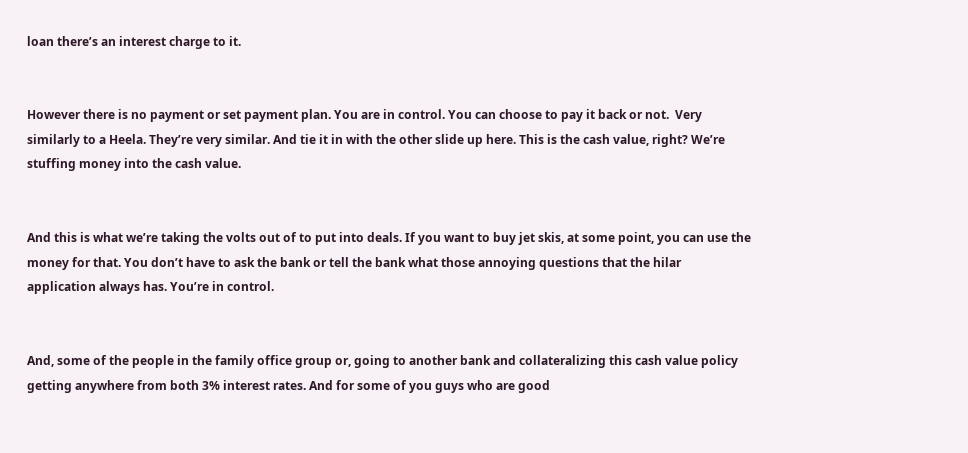loan there’s an interest charge to it.


However there is no payment or set payment plan. You are in control. You can choose to pay it back or not.  Very similarly to a Heela. They’re very similar. And tie it in with the other slide up here. This is the cash value, right? We’re stuffing money into the cash value.


And this is what we’re taking the volts out of to put into deals. If you want to buy jet skis, at some point, you can use the money for that. You don’t have to ask the bank or tell the bank what those annoying questions that the hilar  application always has. You’re in control.


And, some of the people in the family office group or, going to another bank and collateralizing this cash value policy getting anywhere from both 3% interest rates. And for some of you guys who are good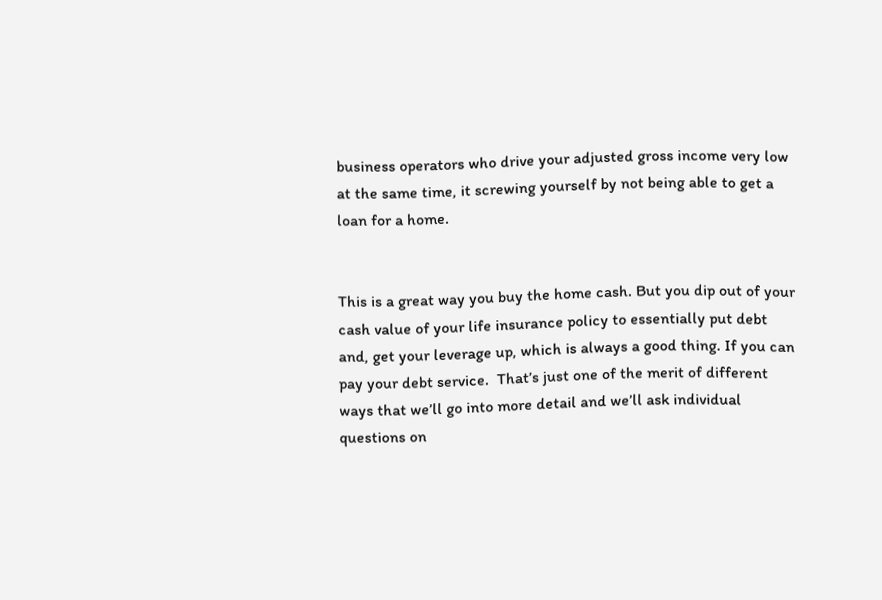business operators who drive your adjusted gross income very low at the same time, it screwing yourself by not being able to get a loan for a home.


This is a great way you buy the home cash. But you dip out of your cash value of your life insurance policy to essentially put debt and, get your leverage up, which is always a good thing. If you can pay your debt service.  That’s just one of the merit of different ways that we’ll go into more detail and we’ll ask individual questions on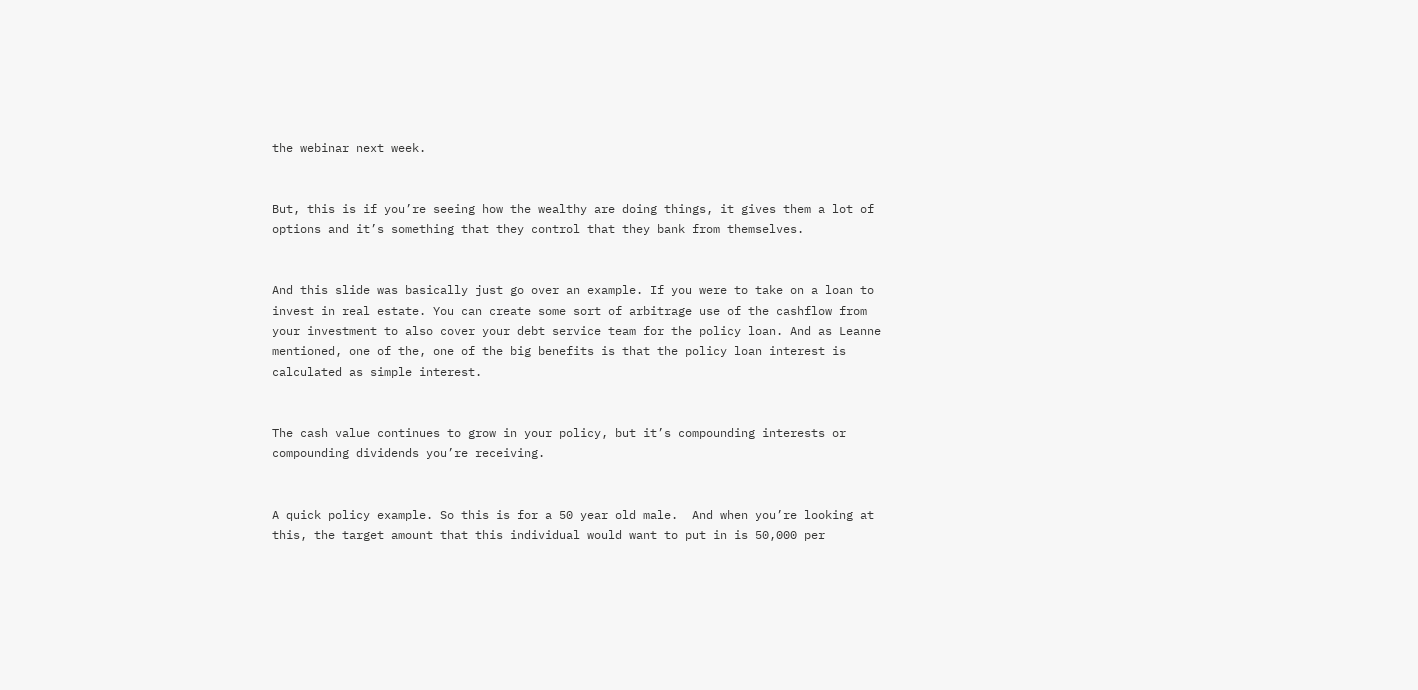the webinar next week.


But, this is if you’re seeing how the wealthy are doing things, it gives them a lot of options and it’s something that they control that they bank from themselves.


And this slide was basically just go over an example. If you were to take on a loan to invest in real estate. You can create some sort of arbitrage use of the cashflow from your investment to also cover your debt service team for the policy loan. And as Leanne mentioned, one of the, one of the big benefits is that the policy loan interest is calculated as simple interest.


The cash value continues to grow in your policy, but it’s compounding interests or compounding dividends you’re receiving.


A quick policy example. So this is for a 50 year old male.  And when you’re looking at this, the target amount that this individual would want to put in is 50,000 per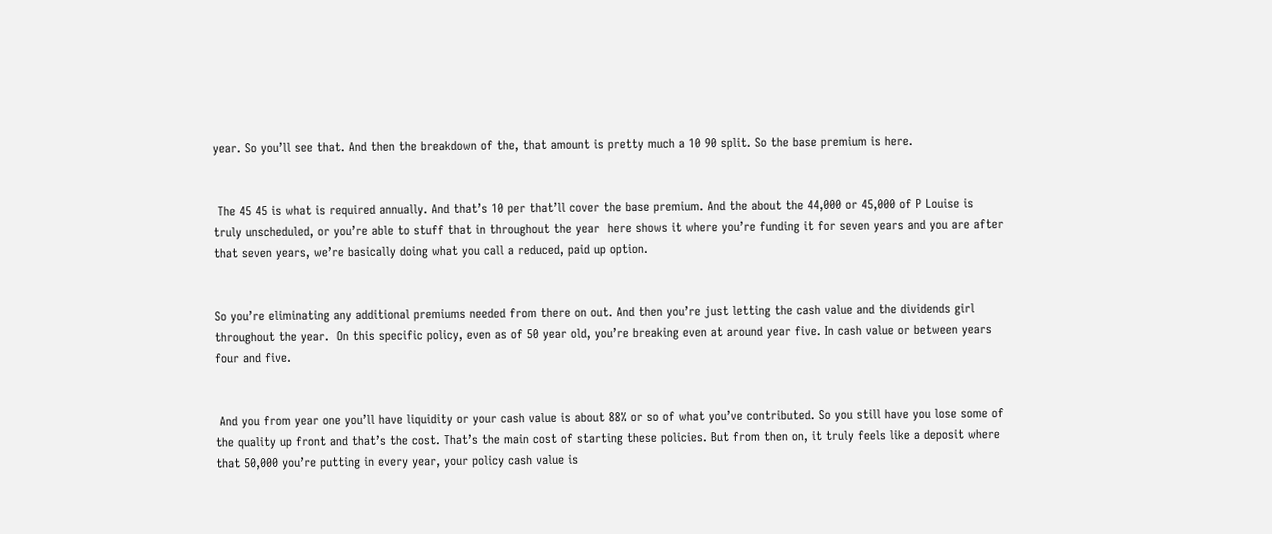year. So you’ll see that. And then the breakdown of the, that amount is pretty much a 10 90 split. So the base premium is here.


 The 45 45 is what is required annually. And that’s 10 per that’ll cover the base premium. And the about the 44,000 or 45,000 of P Louise is truly unscheduled, or you’re able to stuff that in throughout the year  here shows it where you’re funding it for seven years and you are after that seven years, we’re basically doing what you call a reduced, paid up option.


So you’re eliminating any additional premiums needed from there on out. And then you’re just letting the cash value and the dividends girl throughout the year.  On this specific policy, even as of 50 year old, you’re breaking even at around year five. In cash value or between years four and five.


 And you from year one you’ll have liquidity or your cash value is about 88% or so of what you’ve contributed. So you still have you lose some of the quality up front and that’s the cost. That’s the main cost of starting these policies. But from then on, it truly feels like a deposit where that 50,000 you’re putting in every year, your policy cash value is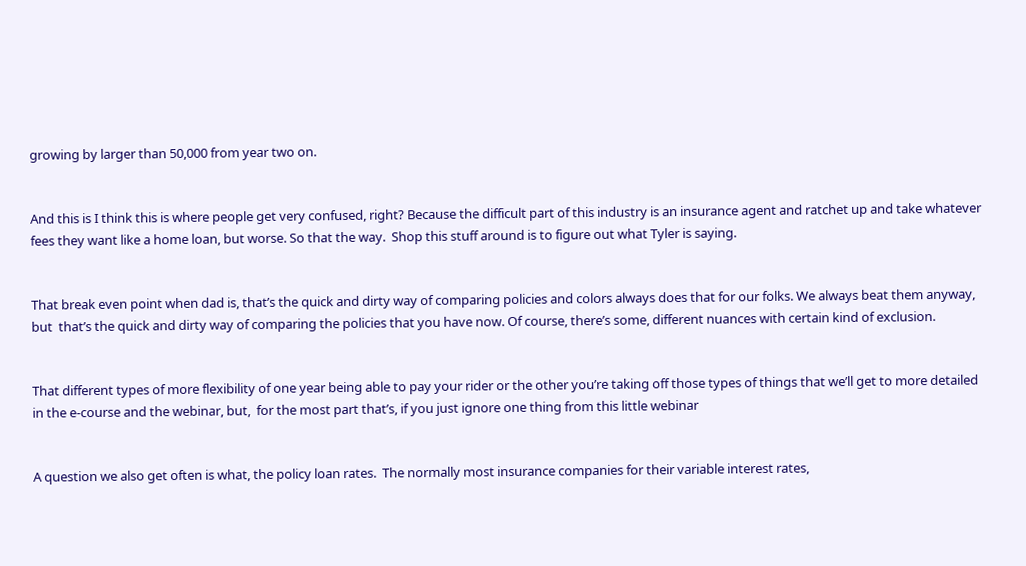growing by larger than 50,000 from year two on.


And this is I think this is where people get very confused, right? Because the difficult part of this industry is an insurance agent and ratchet up and take whatever fees they want like a home loan, but worse. So that the way.  Shop this stuff around is to figure out what Tyler is saying.


That break even point when dad is, that’s the quick and dirty way of comparing policies and colors always does that for our folks. We always beat them anyway, but  that’s the quick and dirty way of comparing the policies that you have now. Of course, there’s some, different nuances with certain kind of exclusion.


That different types of more flexibility of one year being able to pay your rider or the other you’re taking off those types of things that we’ll get to more detailed in the e-course and the webinar, but,  for the most part that’s, if you just ignore one thing from this little webinar


A question we also get often is what, the policy loan rates.  The normally most insurance companies for their variable interest rates,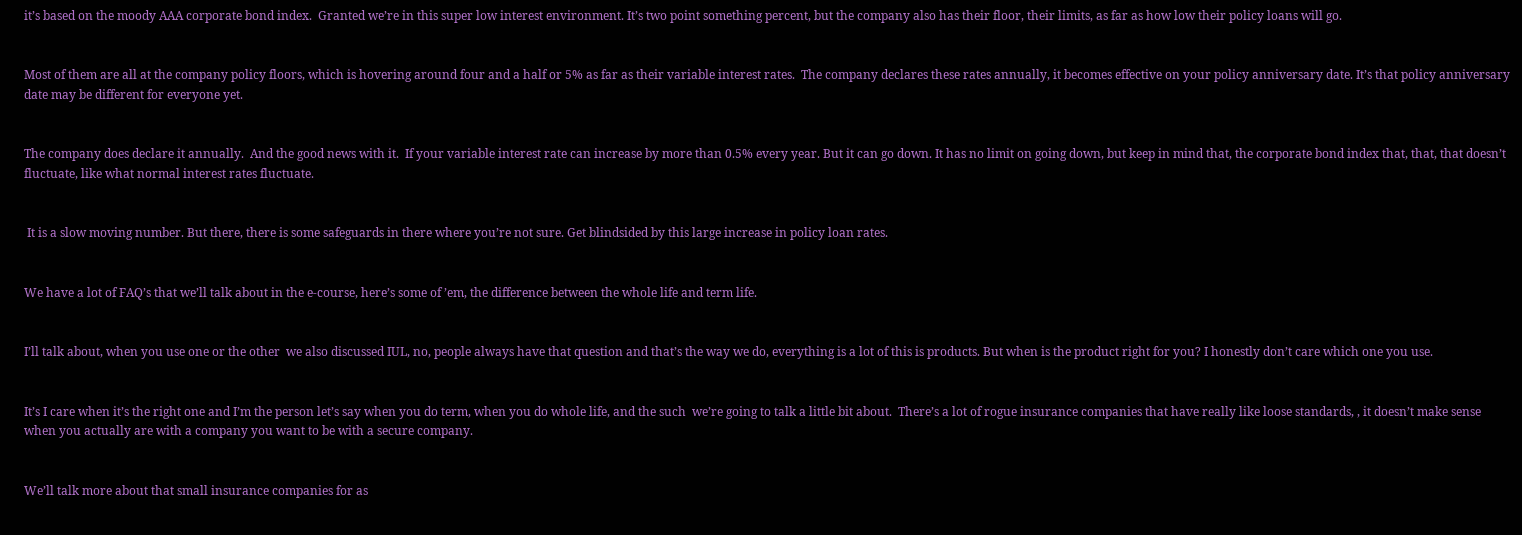it’s based on the moody AAA corporate bond index.  Granted we’re in this super low interest environment. It’s two point something percent, but the company also has their floor, their limits, as far as how low their policy loans will go.


Most of them are all at the company policy floors, which is hovering around four and a half or 5% as far as their variable interest rates.  The company declares these rates annually, it becomes effective on your policy anniversary date. It’s that policy anniversary date may be different for everyone yet.


The company does declare it annually.  And the good news with it.  If your variable interest rate can increase by more than 0.5% every year. But it can go down. It has no limit on going down, but keep in mind that, the corporate bond index that, that, that doesn’t fluctuate, like what normal interest rates fluctuate.


 It is a slow moving number. But there, there is some safeguards in there where you’re not sure. Get blindsided by this large increase in policy loan rates.


We have a lot of FAQ’s that we’ll talk about in the e-course, here’s some of ’em, the difference between the whole life and term life.


I’ll talk about, when you use one or the other  we also discussed IUL, no, people always have that question and that’s the way we do, everything is a lot of this is products. But when is the product right for you? I honestly don’t care which one you use.


It’s I care when it’s the right one and I’m the person let’s say when you do term, when you do whole life, and the such  we’re going to talk a little bit about.  There’s a lot of rogue insurance companies that have really like loose standards, , it doesn’t make sense when you actually are with a company you want to be with a secure company.


We’ll talk more about that small insurance companies for as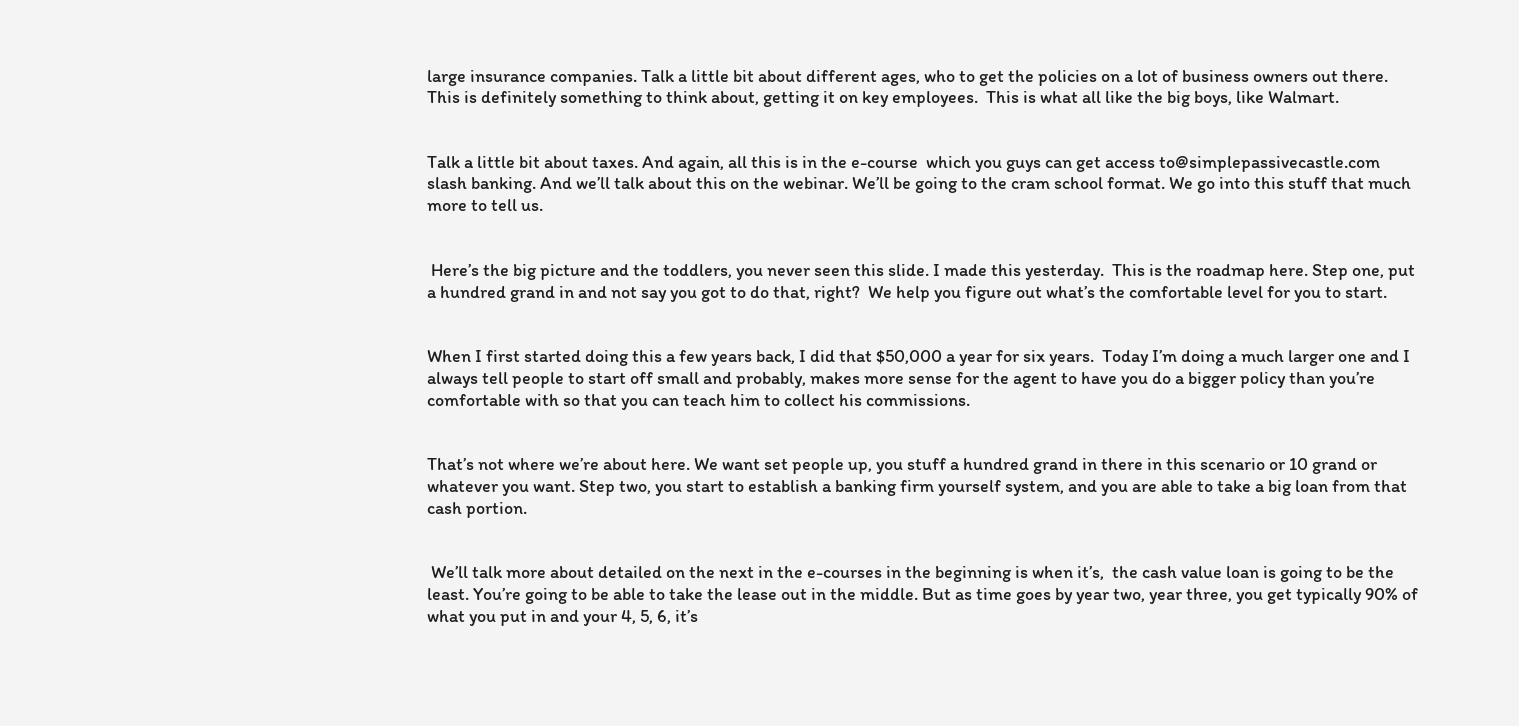large insurance companies. Talk a little bit about different ages, who to get the policies on a lot of business owners out there. This is definitely something to think about, getting it on key employees.  This is what all like the big boys, like Walmart.


Talk a little bit about taxes. And again, all this is in the e-course  which you guys can get access to@simplepassivecastle.com slash banking. And we’ll talk about this on the webinar. We’ll be going to the cram school format. We go into this stuff that much more to tell us.


 Here’s the big picture and the toddlers, you never seen this slide. I made this yesterday.  This is the roadmap here. Step one, put a hundred grand in and not say you got to do that, right?  We help you figure out what’s the comfortable level for you to start.


When I first started doing this a few years back, I did that $50,000 a year for six years.  Today I’m doing a much larger one and I always tell people to start off small and probably, makes more sense for the agent to have you do a bigger policy than you’re comfortable with so that you can teach him to collect his commissions.


That’s not where we’re about here. We want set people up, you stuff a hundred grand in there in this scenario or 10 grand or whatever you want. Step two, you start to establish a banking firm yourself system, and you are able to take a big loan from that cash portion.


 We’ll talk more about detailed on the next in the e-courses in the beginning is when it’s,  the cash value loan is going to be the least. You’re going to be able to take the lease out in the middle. But as time goes by year two, year three, you get typically 90% of what you put in and your 4, 5, 6, it’s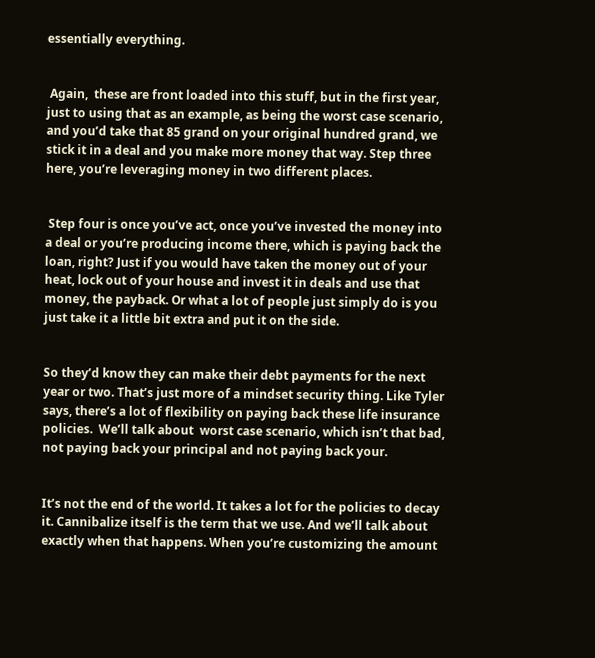essentially everything.


 Again,  these are front loaded into this stuff, but in the first year, just to using that as an example, as being the worst case scenario, and you’d take that 85 grand on your original hundred grand, we stick it in a deal and you make more money that way. Step three here, you’re leveraging money in two different places.


 Step four is once you’ve act, once you’ve invested the money into a deal or you’re producing income there, which is paying back the loan, right? Just if you would have taken the money out of your heat, lock out of your house and invest it in deals and use that money, the payback. Or what a lot of people just simply do is you just take it a little bit extra and put it on the side.


So they’d know they can make their debt payments for the next year or two. That’s just more of a mindset security thing. Like Tyler says, there’s a lot of flexibility on paying back these life insurance policies.  We’ll talk about  worst case scenario, which isn’t that bad, not paying back your principal and not paying back your.


It’s not the end of the world. It takes a lot for the policies to decay it. Cannibalize itself is the term that we use. And we’ll talk about exactly when that happens. When you’re customizing the amount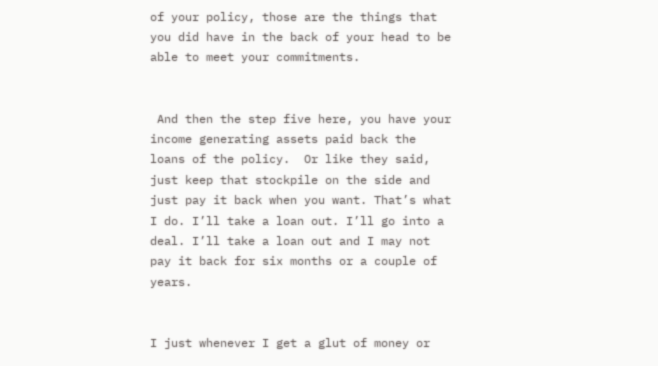of your policy, those are the things that you did have in the back of your head to be able to meet your commitments.


 And then the step five here, you have your income generating assets paid back the loans of the policy.  Or like they said, just keep that stockpile on the side and just pay it back when you want. That’s what I do. I’ll take a loan out. I’ll go into a deal. I’ll take a loan out and I may not pay it back for six months or a couple of years.


I just whenever I get a glut of money or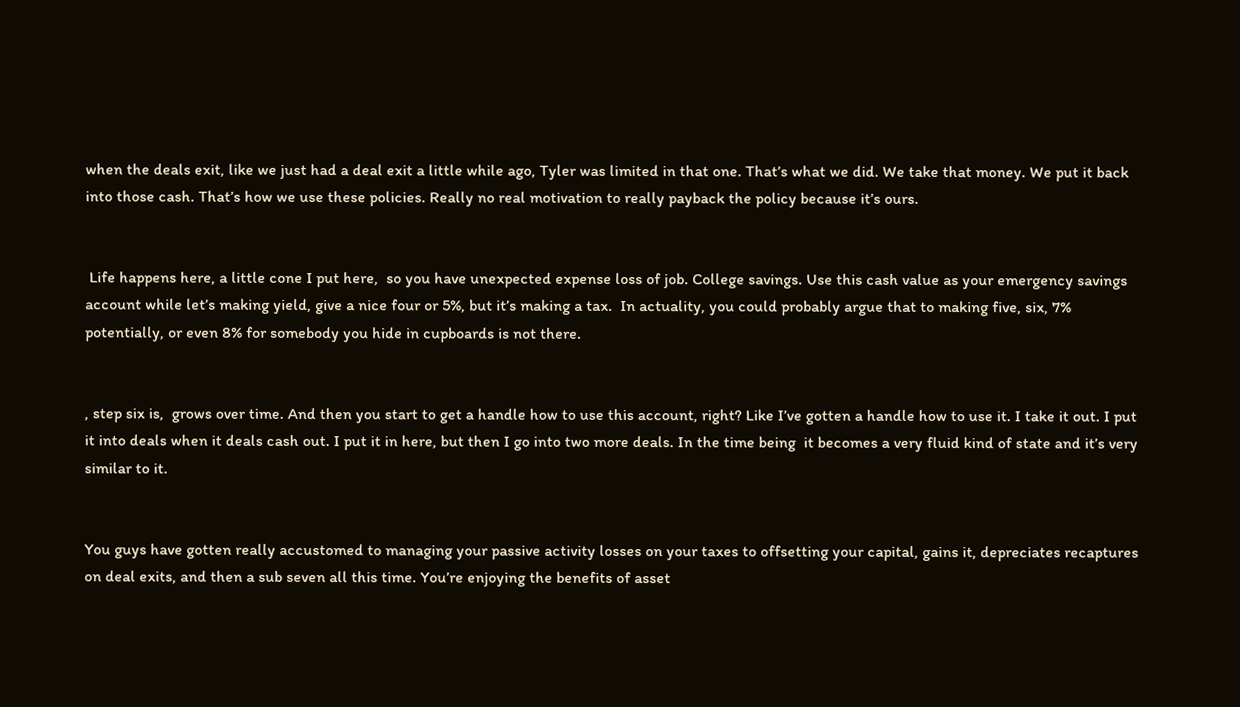when the deals exit, like we just had a deal exit a little while ago, Tyler was limited in that one. That’s what we did. We take that money. We put it back into those cash. That’s how we use these policies. Really no real motivation to really payback the policy because it’s ours.


 Life happens here, a little cone I put here,  so you have unexpected expense loss of job. College savings. Use this cash value as your emergency savings account while let’s making yield, give a nice four or 5%, but it’s making a tax.  In actuality, you could probably argue that to making five, six, 7% potentially, or even 8% for somebody you hide in cupboards is not there.


, step six is,  grows over time. And then you start to get a handle how to use this account, right? Like I’ve gotten a handle how to use it. I take it out. I put it into deals when it deals cash out. I put it in here, but then I go into two more deals. In the time being  it becomes a very fluid kind of state and it’s very similar to it.


You guys have gotten really accustomed to managing your passive activity losses on your taxes to offsetting your capital, gains it, depreciates recaptures on deal exits, and then a sub seven all this time. You’re enjoying the benefits of asset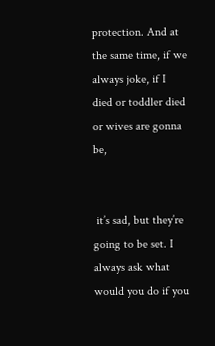protection. And at the same time, if we always joke, if I died or toddler died or wives are gonna be,


 it’s sad, but they’re going to be set. I always ask what would you do if you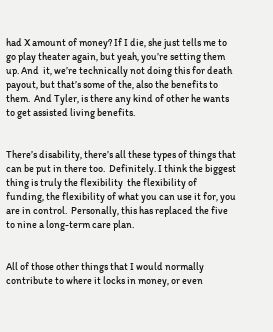had X amount of money? If I die, she just tells me to go play theater again, but yeah, you’re setting them up. And  it, we’re technically not doing this for death payout, but that’s some of the, also the benefits to them.  And Tyler, is there any kind of other he wants to get assisted living benefits.


There’s disability, there’s all these types of things that can be put in there too.  Definitely. I think the biggest thing is truly the flexibility  the flexibility of funding, the flexibility of what you can use it for, you are in control.  Personally, this has replaced the five to nine a long-term care plan.


All of those other things that I would normally contribute to where it locks in money, or even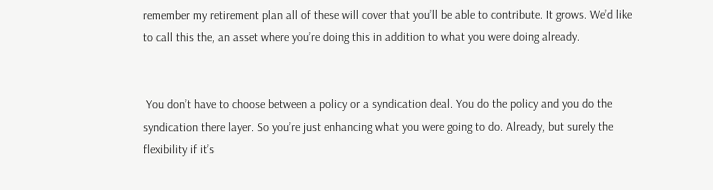remember my retirement plan all of these will cover that you’ll be able to contribute. It grows. We’d like to call this the, an asset where you’re doing this in addition to what you were doing already.


 You don’t have to choose between a policy or a syndication deal. You do the policy and you do the syndication there layer. So you’re just enhancing what you were going to do. Already, but surely the flexibility if it’s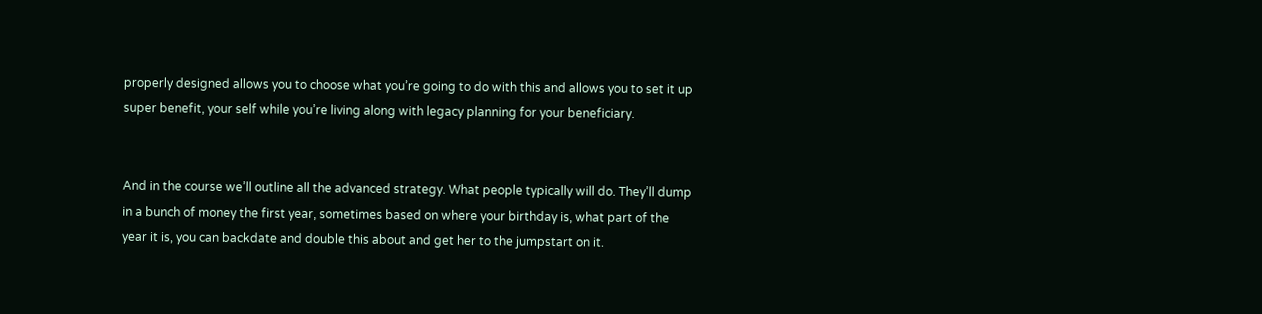properly designed allows you to choose what you’re going to do with this and allows you to set it up super benefit, your self while you’re living along with legacy planning for your beneficiary.


And in the course we’ll outline all the advanced strategy. What people typically will do. They’ll dump in a bunch of money the first year, sometimes based on where your birthday is, what part of the year it is, you can backdate and double this about and get her to the jumpstart on it.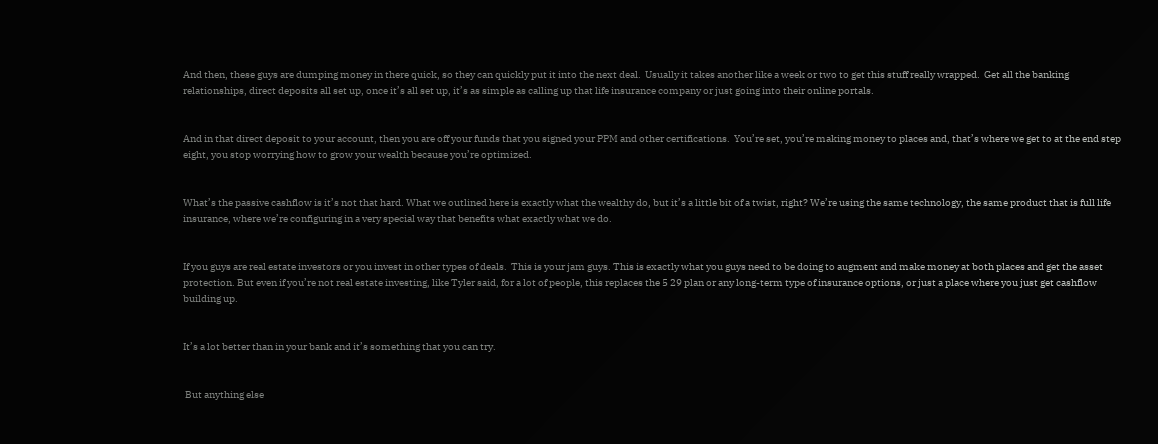And then, these guys are dumping money in there quick, so they can quickly put it into the next deal.  Usually it takes another like a week or two to get this stuff really wrapped.  Get all the banking relationships, direct deposits all set up, once it’s all set up, it’s as simple as calling up that life insurance company or just going into their online portals.


And in that direct deposit to your account, then you are off your funds that you signed your PPM and other certifications.  You’re set, you’re making money to places and, that’s where we get to at the end step eight, you stop worrying how to grow your wealth because you’re optimized.


What’s the passive cashflow is it’s not that hard. What we outlined here is exactly what the wealthy do, but it’s a little bit of a twist, right? We’re using the same technology, the same product that is full life insurance, where we’re configuring in a very special way that benefits what exactly what we do.


If you guys are real estate investors or you invest in other types of deals.  This is your jam guys. This is exactly what you guys need to be doing to augment and make money at both places and get the asset protection. But even if you’re not real estate investing, like Tyler said, for a lot of people, this replaces the 5 29 plan or any long-term type of insurance options, or just a place where you just get cashflow building up.


It’s a lot better than in your bank and it’s something that you can try.


 But anything else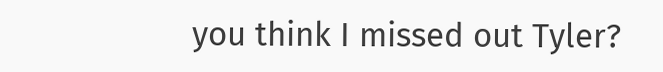you think I missed out Tyler?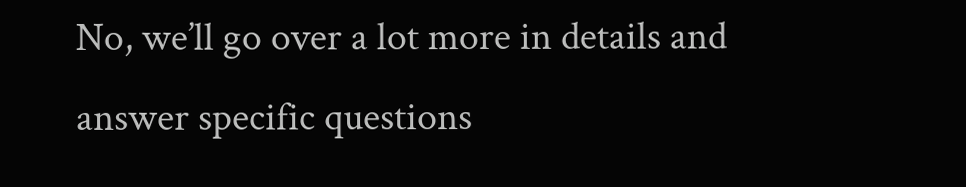No, we’ll go over a lot more in details and answer specific questions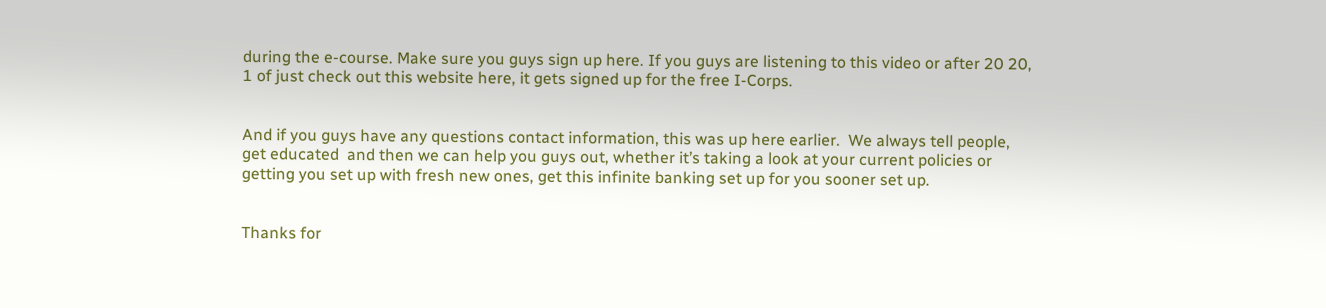during the e-course. Make sure you guys sign up here. If you guys are listening to this video or after 20 20, 1 of just check out this website here, it gets signed up for the free I-Corps.


And if you guys have any questions contact information, this was up here earlier.  We always tell people, get educated  and then we can help you guys out, whether it’s taking a look at your current policies or  getting you set up with fresh new ones, get this infinite banking set up for you sooner set up.


Thanks for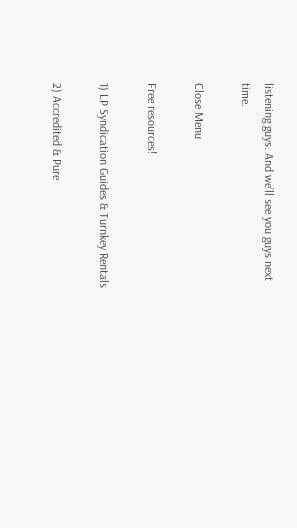listening guys. And we’ll see you guys next time.

Close Menu

Free resources!

1) LP Syndication Guides & Turnkey Rentals

2) Accredited & Pure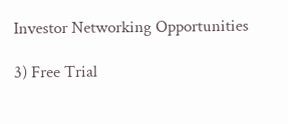Investor Networking Opportunities

3) Free Trial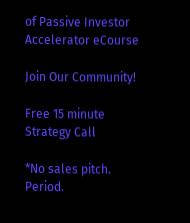of Passive Investor Accelerator eCourse

Join Our Community!

Free 15 minute
Strategy Call

*No sales pitch. Period.